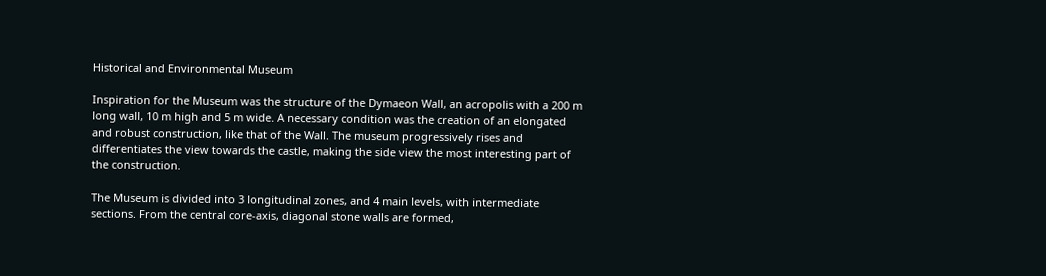Historical and Environmental Museum

Inspiration for the Museum was the structure of the Dymaeon Wall, an acropolis with a 200 m long wall, 10 m high and 5 m wide. A necessary condition was the creation of an elongated and robust construction, like that of the Wall. The museum progressively rises and differentiates the view towards the castle, making the side view the most interesting part of the construction.

The Museum is divided into 3 longitudinal zones, and 4 main levels, with intermediate sections. From the central core-axis, diagonal stone walls are formed,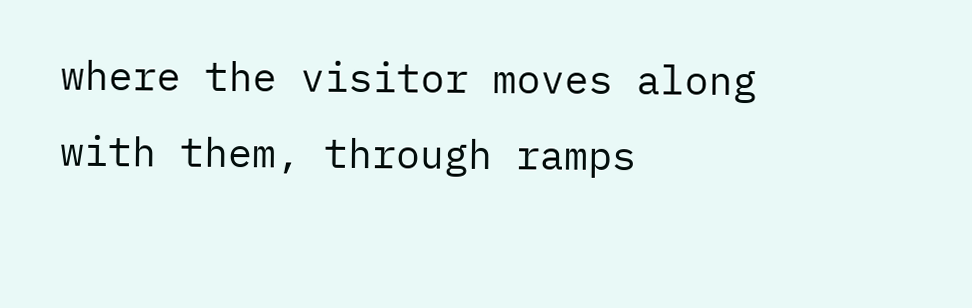where the visitor moves along with them, through ramps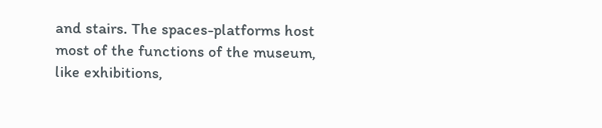and stairs. The spaces-platforms host most of the functions of the museum, like exhibitions,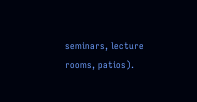seminars, lecture rooms, patios).